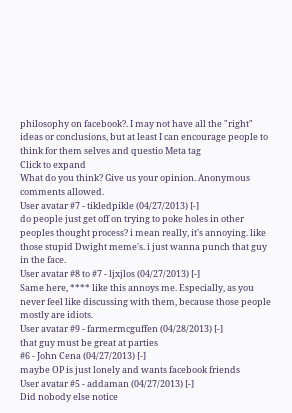philosophy on facebook?. I may not have all the "right" ideas or conclusions, but at least I can encourage people to think for them selves and questio Meta tag
Click to expand
What do you think? Give us your opinion. Anonymous comments allowed.
User avatar #7 - tikledpikle (04/27/2013) [-]
do people just get off on trying to poke holes in other peoples thought process? i mean really, it's annoying. like those stupid Dwight meme's. i just wanna punch that guy in the face.
User avatar #8 to #7 - ljxjlos (04/27/2013) [-]
Same here, **** like this annoys me. Especially, as you never feel like discussing with them, because those people mostly are idiots.
User avatar #9 - farmermcguffen (04/28/2013) [-]
that guy must be great at parties
#6 - John Cena (04/27/2013) [-]
maybe OP is just lonely and wants facebook friends
User avatar #5 - addaman (04/27/2013) [-]
Did nobody else notice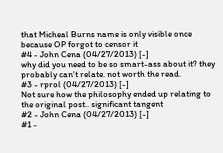that Micheal Burns name is only visible once because OP forgot to censor it
#4 - John Cena (04/27/2013) [-]
why did you need to be so smart-ass about it? they probably can't relate. not worth the read.
#3 - rprol (04/27/2013) [-]
Not sure how the philosophy ended up relating to the original post.. significant tangent
#2 - John Cena (04/27/2013) [-]
#1 -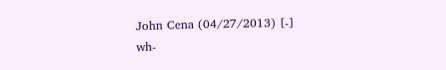John Cena (04/27/2013) [-]
wh-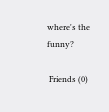where's the funny?

 Friends (0)